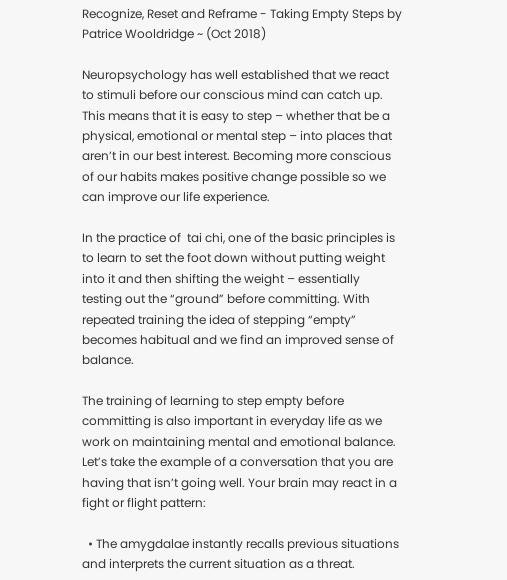Recognize, Reset and Reframe - Taking Empty Steps by Patrice Wooldridge ~ (Oct 2018)

Neuropsychology has well established that we react to stimuli before our conscious mind can catch up. This means that it is easy to step – whether that be a physical, emotional or mental step – into places that aren’t in our best interest. Becoming more conscious of our habits makes positive change possible so we can improve our life experience.

In the practice of  tai chi, one of the basic principles is to learn to set the foot down without putting weight into it and then shifting the weight – essentially testing out the “ground” before committing. With repeated training the idea of stepping “empty” becomes habitual and we find an improved sense of balance.

The training of learning to step empty before committing is also important in everyday life as we work on maintaining mental and emotional balance. Let’s take the example of a conversation that you are having that isn’t going well. Your brain may react in a fight or flight pattern:

  • The amygdalae instantly recalls previous situations and interprets the current situation as a threat.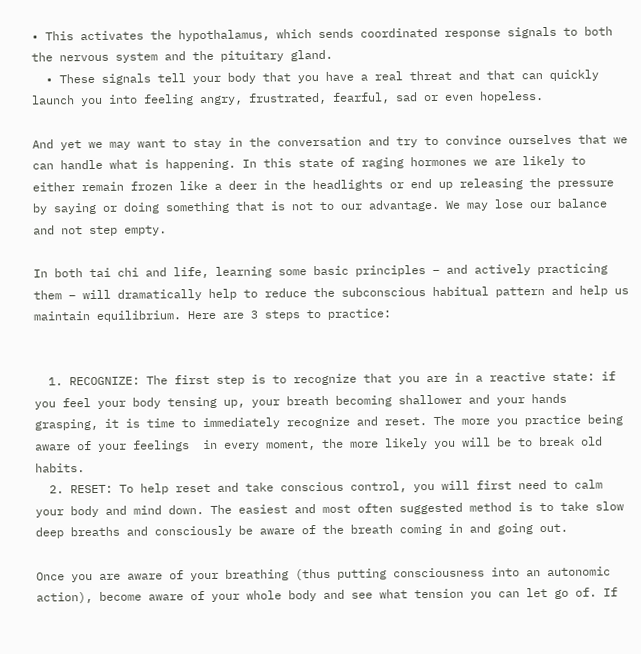• This activates the hypothalamus, which sends coordinated response signals to both the nervous system and the pituitary gland.
  • These signals tell your body that you have a real threat and that can quickly launch you into feeling angry, frustrated, fearful, sad or even hopeless.

And yet we may want to stay in the conversation and try to convince ourselves that we can handle what is happening. In this state of raging hormones we are likely to either remain frozen like a deer in the headlights or end up releasing the pressure by saying or doing something that is not to our advantage. We may lose our balance and not step empty.

In both tai chi and life, learning some basic principles – and actively practicing them – will dramatically help to reduce the subconscious habitual pattern and help us maintain equilibrium. Here are 3 steps to practice:


  1. RECOGNIZE: The first step is to recognize that you are in a reactive state: if you feel your body tensing up, your breath becoming shallower and your hands grasping, it is time to immediately recognize and reset. The more you practice being aware of your feelings  in every moment, the more likely you will be to break old habits.
  2. RESET: To help reset and take conscious control, you will first need to calm your body and mind down. The easiest and most often suggested method is to take slow deep breaths and consciously be aware of the breath coming in and going out.

Once you are aware of your breathing (thus putting consciousness into an autonomic action), become aware of your whole body and see what tension you can let go of. If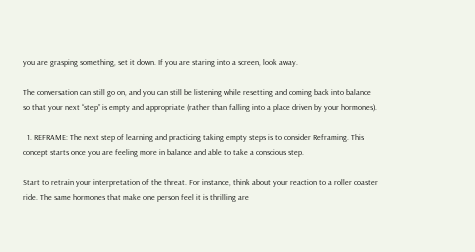you are grasping something, set it down. If you are staring into a screen, look away.

The conversation can still go on, and you can still be listening while resetting and coming back into balance so that your next “step” is empty and appropriate (rather than falling into a place driven by your hormones).

  1. REFRAME: The next step of learning and practicing taking empty steps is to consider Reframing. This concept starts once you are feeling more in balance and able to take a conscious step.

Start to retrain your interpretation of the threat. For instance, think about your reaction to a roller coaster ride. The same hormones that make one person feel it is thrilling are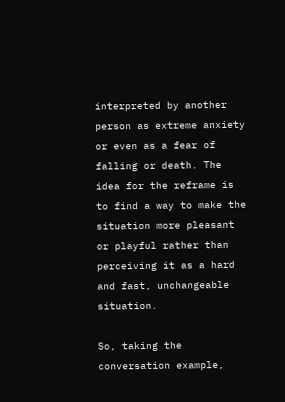interpreted by another person as extreme anxiety or even as a fear of falling or death. The idea for the reframe is to find a way to make the situation more pleasant or playful rather than perceiving it as a hard and fast, unchangeable situation.

So, taking the conversation example,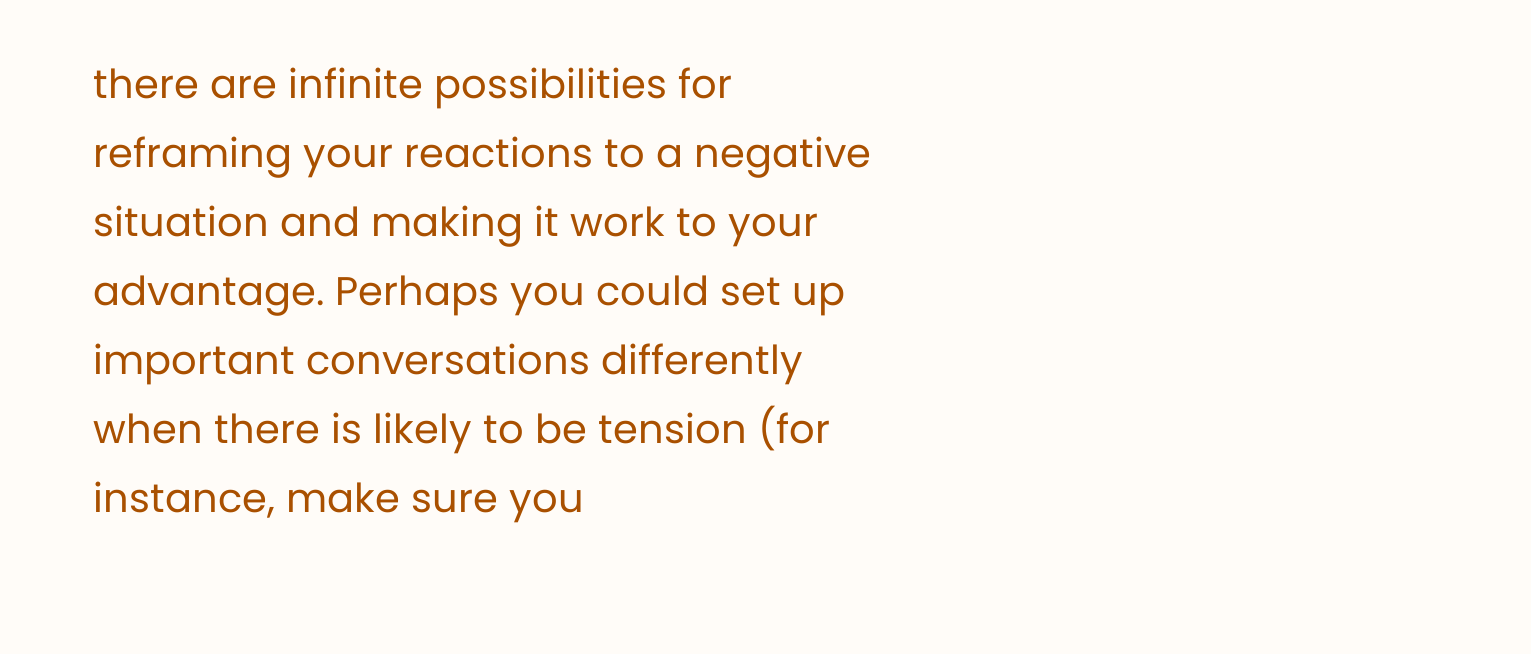there are infinite possibilities for reframing your reactions to a negative situation and making it work to your advantage. Perhaps you could set up important conversations differently when there is likely to be tension (for instance, make sure you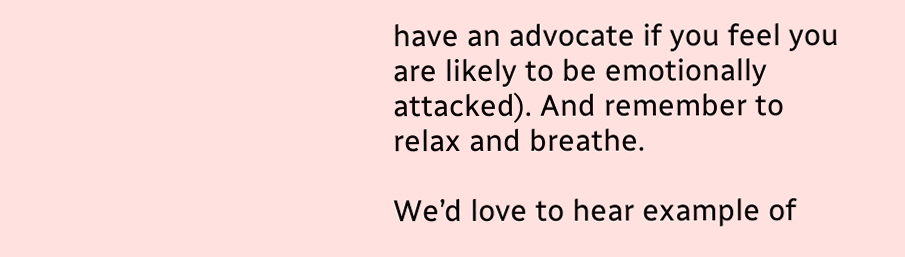have an advocate if you feel you are likely to be emotionally attacked). And remember to relax and breathe.

We’d love to hear example of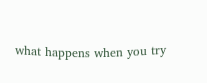what happens when you try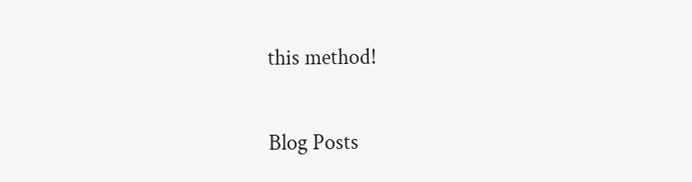this method!


Blog Posts